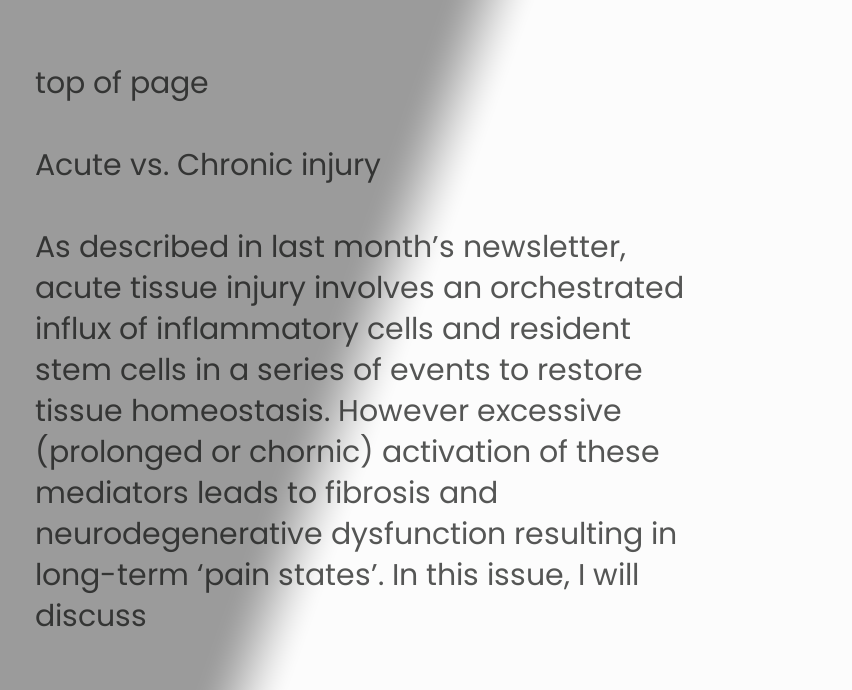top of page

Acute vs. Chronic injury

As described in last month’s newsletter, acute tissue injury involves an orchestrated influx of inflammatory cells and resident stem cells in a series of events to restore tissue homeostasis. However excessive (prolonged or chornic) activation of these mediators leads to fibrosis and neurodegenerative dysfunction resulting in long-term ‘pain states’. In this issue, I will discuss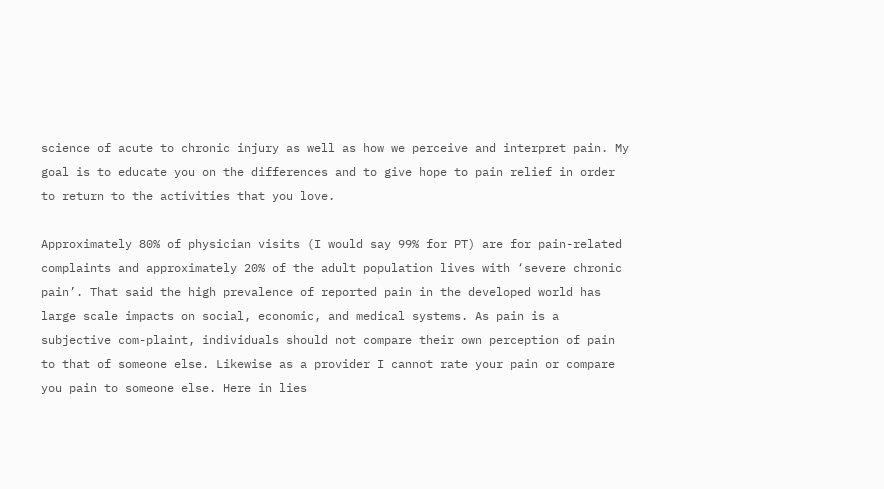science of acute to chronic injury as well as how we perceive and interpret pain. My goal is to educate you on the differences and to give hope to pain relief in order to return to the activities that you love.

Approximately 80% of physician visits (I would say 99% for PT) are for pain-related complaints and approximately 20% of the adult population lives with ‘severe chronic pain’. That said the high prevalence of reported pain in the developed world has large scale impacts on social, economic, and medical systems. As pain is a subjective com-plaint, individuals should not compare their own perception of pain to that of someone else. Likewise as a provider I cannot rate your pain or compare you pain to someone else. Here in lies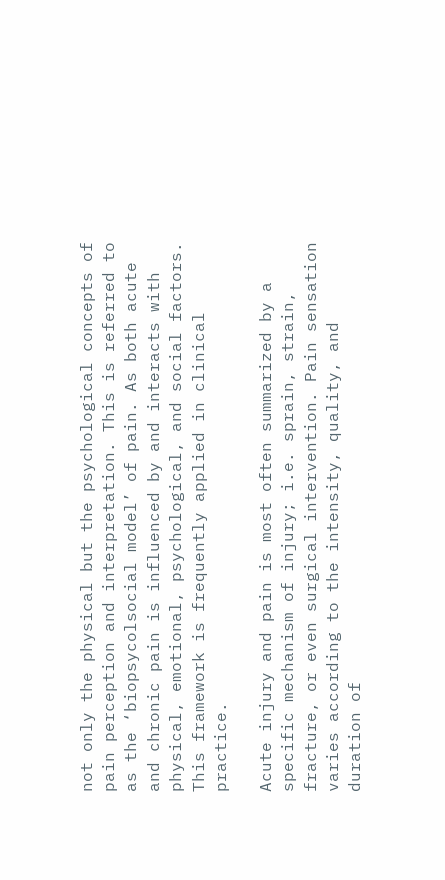not only the physical but the psychological concepts of pain perception and interpretation. This is referred to as the ‘biopsycolsocial model’ of pain. As both acute and chronic pain is influenced by and interacts with physical, emotional, psychological, and social factors. This framework is frequently applied in clinical practice.

Acute injury and pain is most often summarized by a specific mechanism of injury; i.e. sprain, strain, fracture, or even surgical intervention. Pain sensation varies according to the intensity, quality, and duration of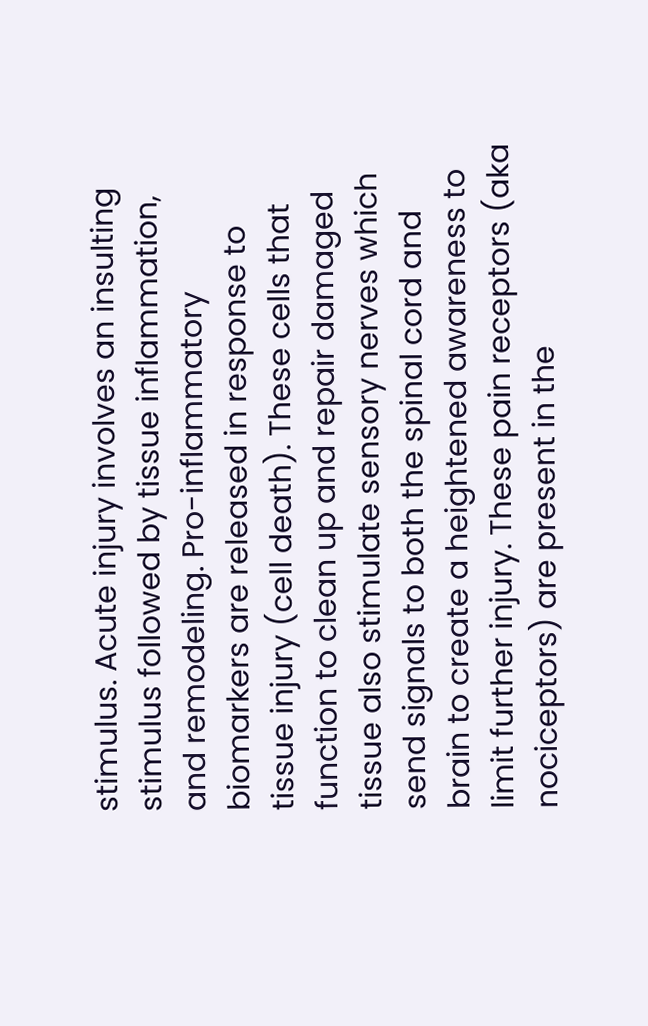stimulus. Acute injury involves an insulting stimulus followed by tissue inflammation, and remodeling. Pro-inflammatory biomarkers are released in response to tissue injury (cell death). These cells that function to clean up and repair damaged tissue also stimulate sensory nerves which send signals to both the spinal cord and brain to create a heightened awareness to limit further injury. These pain receptors (aka nociceptors) are present in the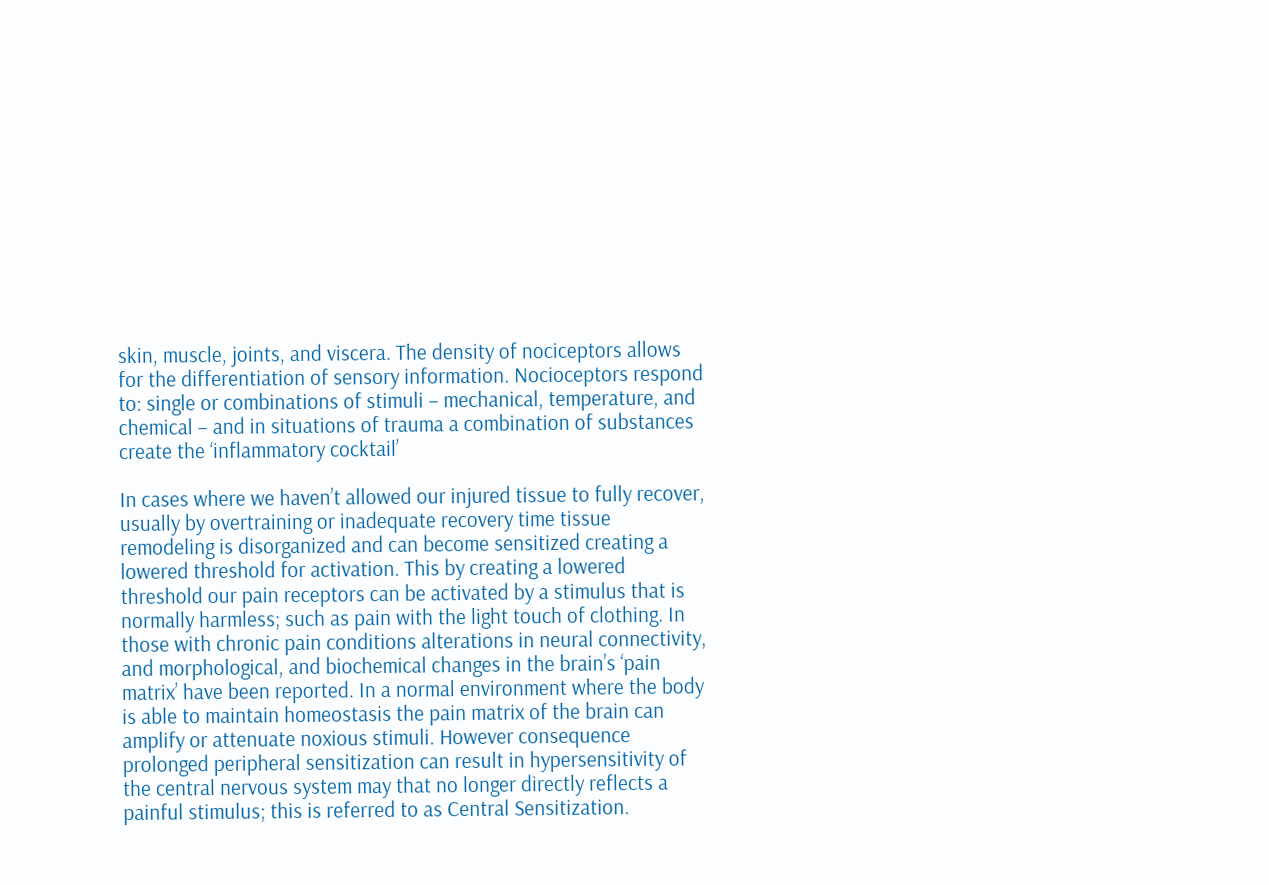skin, muscle, joints, and viscera. The density of nociceptors allows for the differentiation of sensory information. Nocioceptors respond to: single or combinations of stimuli – mechanical, temperature, and chemical – and in situations of trauma a combination of substances create the ‘inflammatory cocktail’

In cases where we haven’t allowed our injured tissue to fully recover, usually by overtraining or inadequate recovery time tissue remodeling is disorganized and can become sensitized creating a lowered threshold for activation. This by creating a lowered threshold our pain receptors can be activated by a stimulus that is normally harmless; such as pain with the light touch of clothing. In those with chronic pain conditions alterations in neural connectivity, and morphological, and biochemical changes in the brain’s ‘pain matrix’ have been reported. In a normal environment where the body is able to maintain homeostasis the pain matrix of the brain can amplify or attenuate noxious stimuli. However consequence prolonged peripheral sensitization can result in hypersensitivity of the central nervous system may that no longer directly reflects a painful stimulus; this is referred to as Central Sensitization.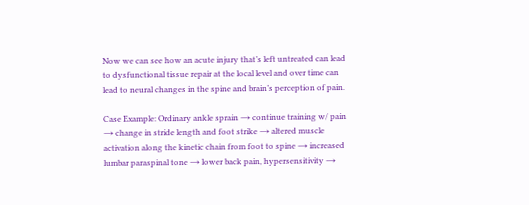Now we can see how an acute injury that’s left untreated can lead to dysfunctional tissue repair at the local level and over time can lead to neural changes in the spine and brain’s perception of pain.

Case Example: Ordinary ankle sprain → continue training w/ pain → change in stride length and foot strike → altered muscle activation along the kinetic chain from foot to spine → increased lumbar paraspinal tone → lower back pain, hypersensitivity →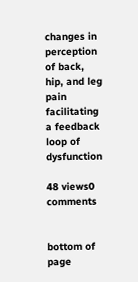changes in perception of back, hip, and leg pain facilitating a feedback loop of dysfunction

48 views0 comments


bottom of page